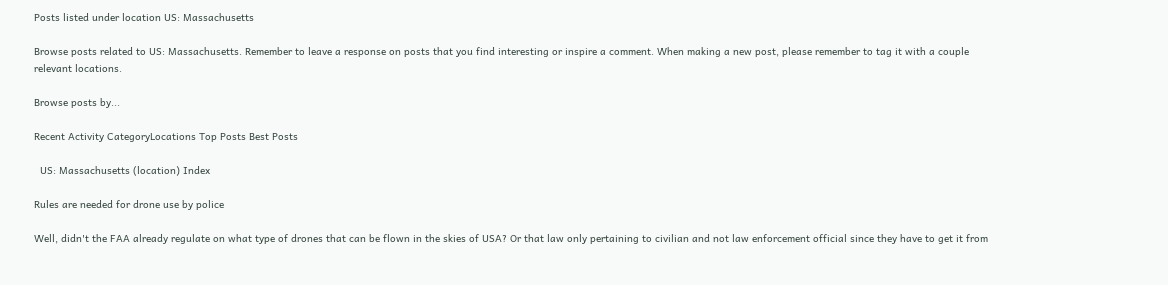Posts listed under location US: Massachusetts

Browse posts related to US: Massachusetts. Remember to leave a response on posts that you find interesting or inspire a comment. When making a new post, please remember to tag it with a couple relevant locations.

Browse posts by...

Recent Activity CategoryLocations Top Posts Best Posts

  US: Massachusetts (location) Index

Rules are needed for drone use by police

Well, didn't the FAA already regulate on what type of drones that can be flown in the skies of USA? Or that law only pertaining to civilian and not law enforcement official since they have to get it from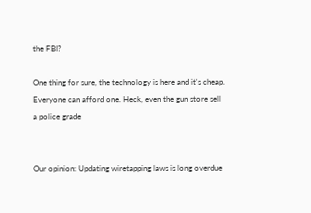the FBI?

One thing for sure, the technology is here and it's cheap. Everyone can afford one. Heck, even the gun store sell a police grade


Our opinion: Updating wiretapping laws is long overdue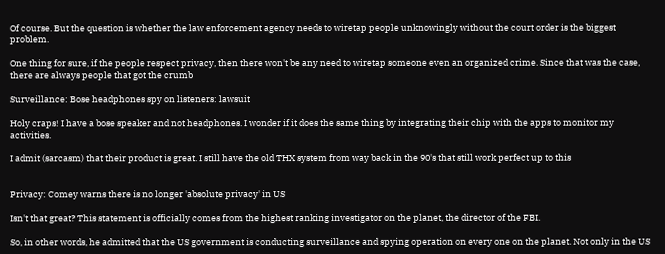Of course. But the question is whether the law enforcement agency needs to wiretap people unknowingly without the court order is the biggest problem.

One thing for sure, if the people respect privacy, then there won't be any need to wiretap someone even an organized crime. Since that was the case, there are always people that got the crumb

Surveillance: Bose headphones spy on listeners: lawsuit

Holy craps! I have a bose speaker and not headphones. I wonder if it does the same thing by integrating their chip with the apps to monitor my activities.

I admit (sarcasm) that their product is great. I still have the old THX system from way back in the 90's that still work perfect up to this


Privacy: Comey warns there is no longer 'absolute privacy' in US

Isn't that great? This statement is officially comes from the highest ranking investigator on the planet, the director of the FBI.

So, in other words, he admitted that the US government is conducting surveillance and spying operation on every one on the planet. Not only in the US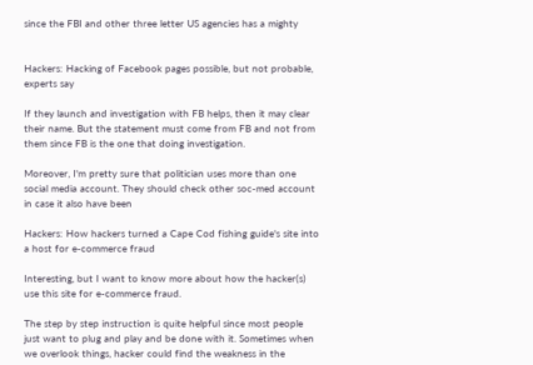since the FBI and other three letter US agencies has a mighty


Hackers: Hacking of Facebook pages possible, but not probable, experts say

If they launch and investigation with FB helps, then it may clear their name. But the statement must come from FB and not from them since FB is the one that doing investigation.

Moreover, I'm pretty sure that politician uses more than one social media account. They should check other soc-med account in case it also have been

Hackers: How hackers turned a Cape Cod fishing guide's site into a host for e-commerce fraud

Interesting, but I want to know more about how the hacker(s) use this site for e-commerce fraud.

The step by step instruction is quite helpful since most people just want to plug and play and be done with it. Sometimes when we overlook things, hacker could find the weakness in the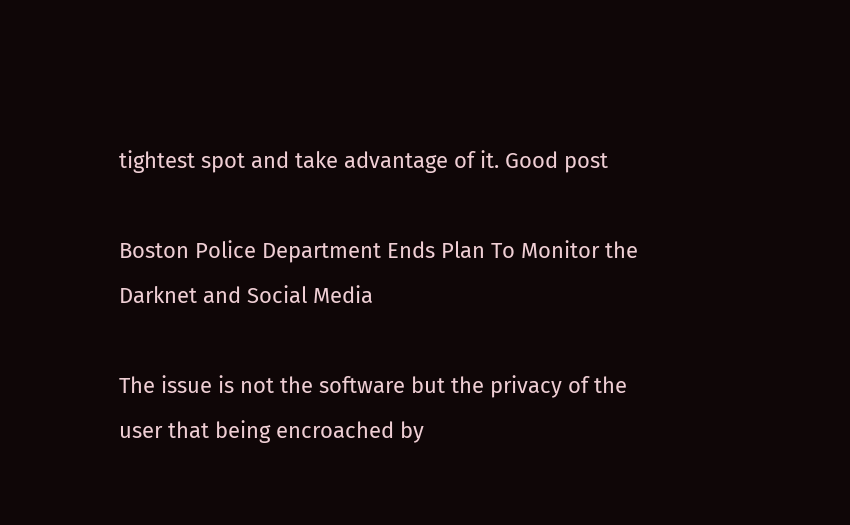tightest spot and take advantage of it. Good post

Boston Police Department Ends Plan To Monitor the Darknet and Social Media

The issue is not the software but the privacy of the user that being encroached by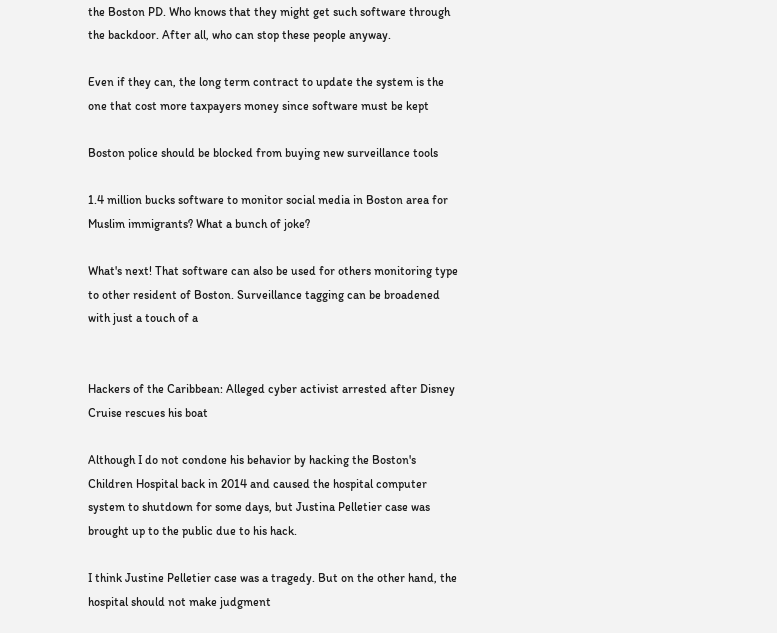the Boston PD. Who knows that they might get such software through the backdoor. After all, who can stop these people anyway.

Even if they can, the long term contract to update the system is the one that cost more taxpayers money since software must be kept

Boston police should be blocked from buying new surveillance tools

1.4 million bucks software to monitor social media in Boston area for Muslim immigrants? What a bunch of joke?

What's next! That software can also be used for others monitoring type to other resident of Boston. Surveillance tagging can be broadened with just a touch of a


Hackers of the Caribbean: Alleged cyber activist arrested after Disney Cruise rescues his boat

Although I do not condone his behavior by hacking the Boston's Children Hospital back in 2014 and caused the hospital computer system to shutdown for some days, but Justina Pelletier case was brought up to the public due to his hack.

I think Justine Pelletier case was a tragedy. But on the other hand, the hospital should not make judgment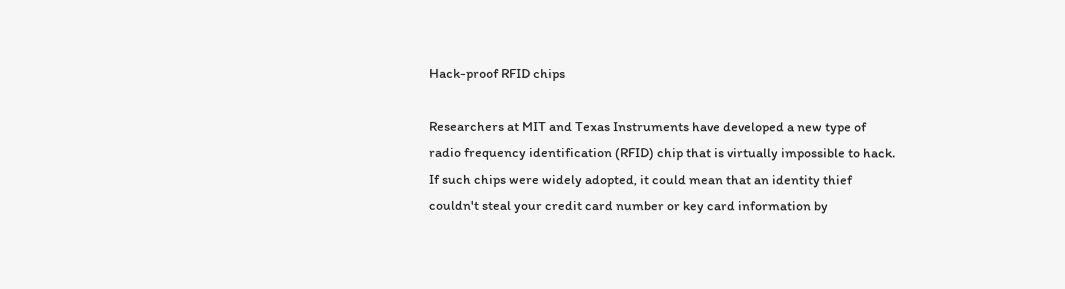Hack-proof RFID chips

Researchers at MIT and Texas Instruments have developed a new type of radio frequency identification (RFID) chip that is virtually impossible to hack. If such chips were widely adopted, it could mean that an identity thief couldn't steal your credit card number or key card information by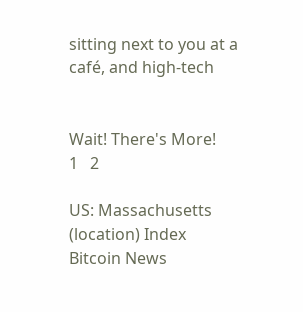sitting next to you at a café, and high-tech


Wait! There's More!
1   2

US: Massachusetts (location) Index
Bitcoin News